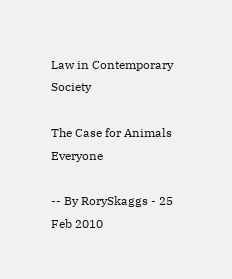Law in Contemporary Society

The Case for Animals Everyone

-- By RorySkaggs - 25 Feb 2010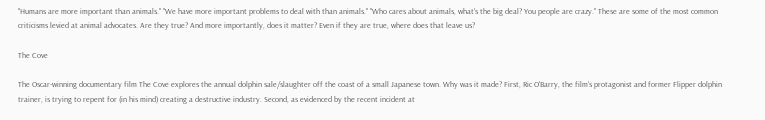"Humans are more important than animals." "We have more important problems to deal with than animals." "Who cares about animals, what's the big deal? You people are crazy." These are some of the most common criticisms levied at animal advocates. Are they true? And more importantly, does it matter? Even if they are true, where does that leave us?

The Cove

The Oscar-winning documentary film The Cove explores the annual dolphin sale/slaughter off the coast of a small Japanese town. Why was it made? First, Ric O'Barry, the film's protagonist and former Flipper dolphin trainer, is trying to repent for (in his mind) creating a destructive industry. Second, as evidenced by the recent incident at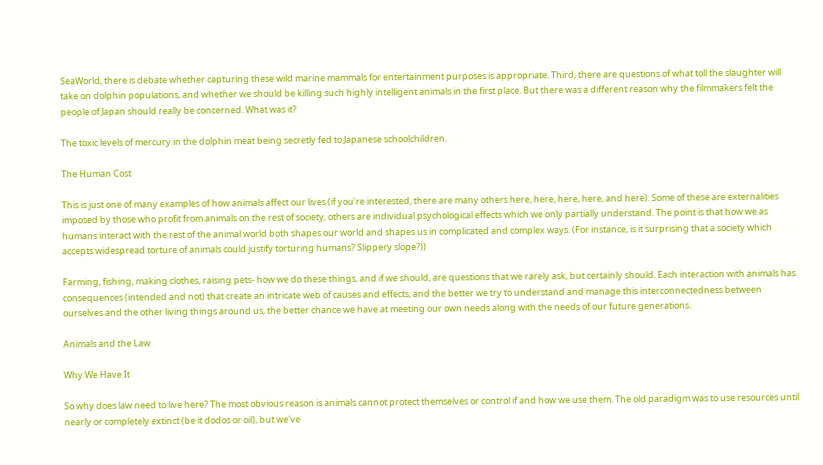SeaWorld, there is debate whether capturing these wild marine mammals for entertainment purposes is appropriate. Third, there are questions of what toll the slaughter will take on dolphin populations, and whether we should be killing such highly intelligent animals in the first place. But there was a different reason why the filmmakers felt the people of Japan should really be concerned. What was it?

The toxic levels of mercury in the dolphin meat being secretly fed to Japanese schoolchildren.

The Human Cost

This is just one of many examples of how animals affect our lives (if you're interested, there are many others here, here, here, here, and here). Some of these are externalities imposed by those who profit from animals on the rest of society, others are individual psychological effects which we only partially understand. The point is that how we as humans interact with the rest of the animal world both shapes our world and shapes us in complicated and complex ways. (For instance, is it surprising that a society which accepts widespread torture of animals could justify torturing humans? Slippery slope?))

Farming, fishing, making clothes, raising pets- how we do these things, and if we should, are questions that we rarely ask, but certainly should. Each interaction with animals has consequences (intended and not) that create an intricate web of causes and effects, and the better we try to understand and manage this interconnectedness between ourselves and the other living things around us, the better chance we have at meeting our own needs along with the needs of our future generations.

Animals and the Law

Why We Have It

So why does law need to live here? The most obvious reason is animals cannot protect themselves or control if and how we use them. The old paradigm was to use resources until nearly or completely extinct (be it dodos or oil), but we've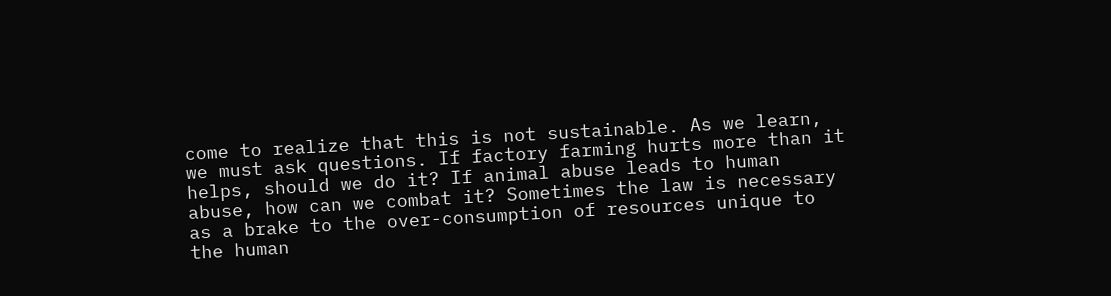come to realize that this is not sustainable. As we learn, we must ask questions. If factory farming hurts more than it helps, should we do it? If animal abuse leads to human abuse, how can we combat it? Sometimes the law is necessary as a brake to the over-consumption of resources unique to the human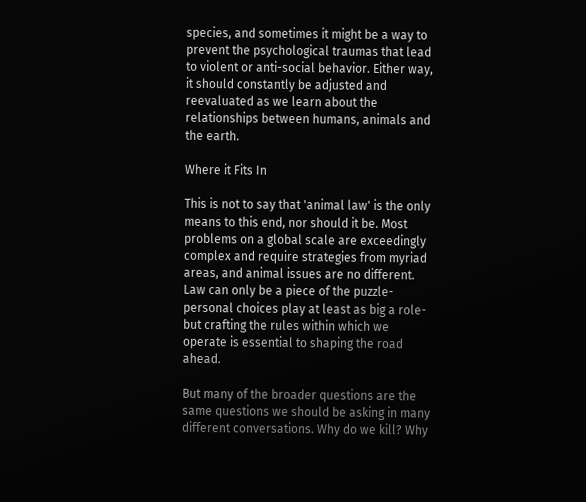species, and sometimes it might be a way to prevent the psychological traumas that lead to violent or anti-social behavior. Either way, it should constantly be adjusted and reevaluated as we learn about the relationships between humans, animals and the earth.

Where it Fits In

This is not to say that 'animal law' is the only means to this end, nor should it be. Most problems on a global scale are exceedingly complex and require strategies from myriad areas, and animal issues are no different. Law can only be a piece of the puzzle- personal choices play at least as big a role- but crafting the rules within which we operate is essential to shaping the road ahead.

But many of the broader questions are the same questions we should be asking in many different conversations. Why do we kill? Why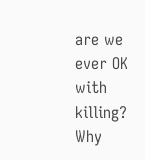are we ever OK with killing? Why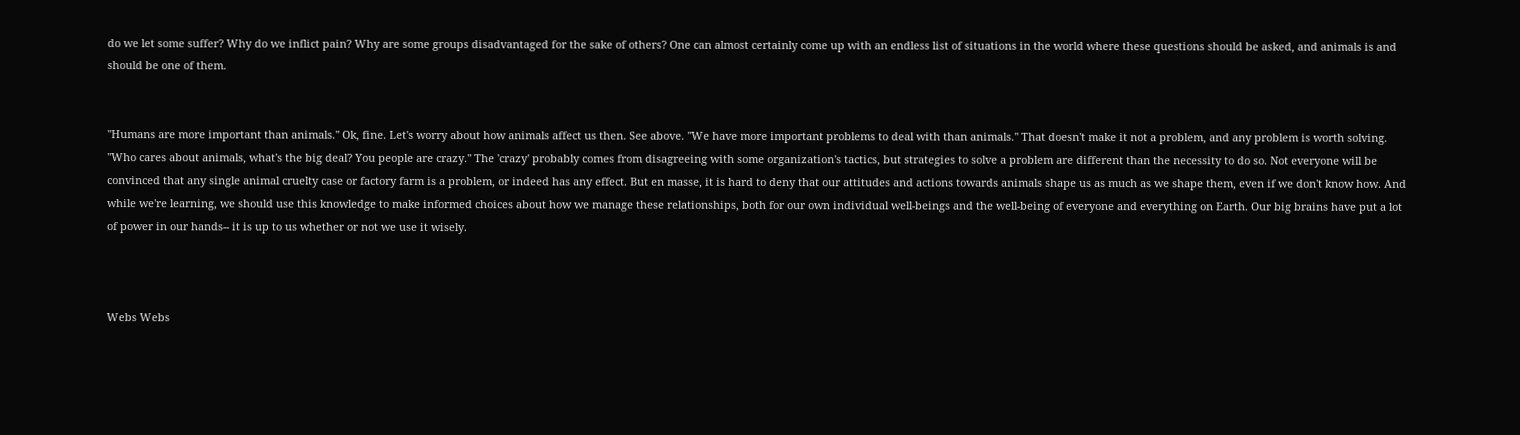do we let some suffer? Why do we inflict pain? Why are some groups disadvantaged for the sake of others? One can almost certainly come up with an endless list of situations in the world where these questions should be asked, and animals is and should be one of them.


"Humans are more important than animals." Ok, fine. Let's worry about how animals affect us then. See above. "We have more important problems to deal with than animals." That doesn't make it not a problem, and any problem is worth solving. "Who cares about animals, what's the big deal? You people are crazy." The 'crazy' probably comes from disagreeing with some organization's tactics, but strategies to solve a problem are different than the necessity to do so. Not everyone will be convinced that any single animal cruelty case or factory farm is a problem, or indeed has any effect. But en masse, it is hard to deny that our attitudes and actions towards animals shape us as much as we shape them, even if we don't know how. And while we're learning, we should use this knowledge to make informed choices about how we manage these relationships, both for our own individual well-beings and the well-being of everyone and everything on Earth. Our big brains have put a lot of power in our hands-- it is up to us whether or not we use it wisely.



Webs Webs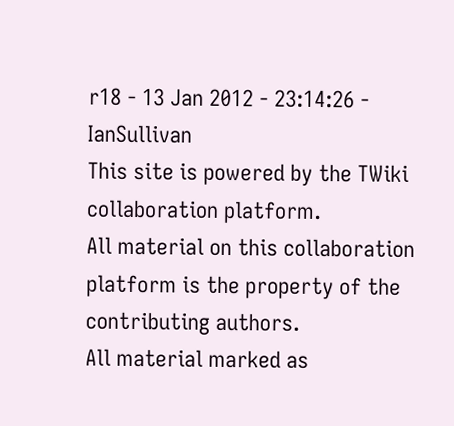r18 - 13 Jan 2012 - 23:14:26 - IanSullivan
This site is powered by the TWiki collaboration platform.
All material on this collaboration platform is the property of the contributing authors.
All material marked as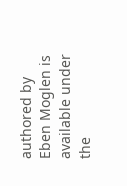authored by Eben Moglen is available under the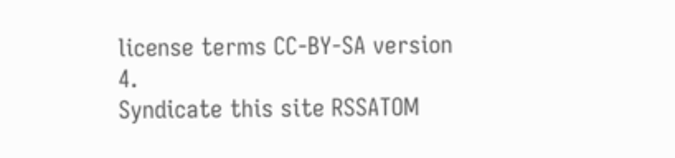license terms CC-BY-SA version 4.
Syndicate this site RSSATOM